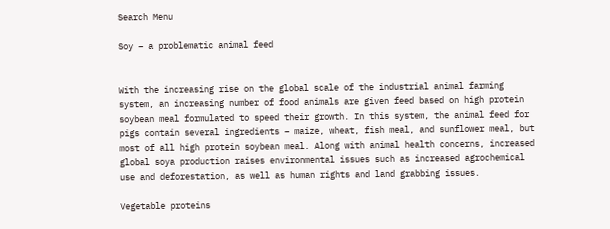Search Menu

Soy – a problematic animal feed


With the increasing rise on the global scale of the industrial animal farming system, an increasing number of food animals are given feed based on high protein soybean meal formulated to speed their growth. In this system, the animal feed for pigs contain several ingredients – maize, wheat, fish meal, and sunflower meal, but most of all high protein soybean meal. Along with animal health concerns, increased global soya production raises environmental issues such as increased agrochemical use and deforestation, as well as human rights and land grabbing issues.

Vegetable proteins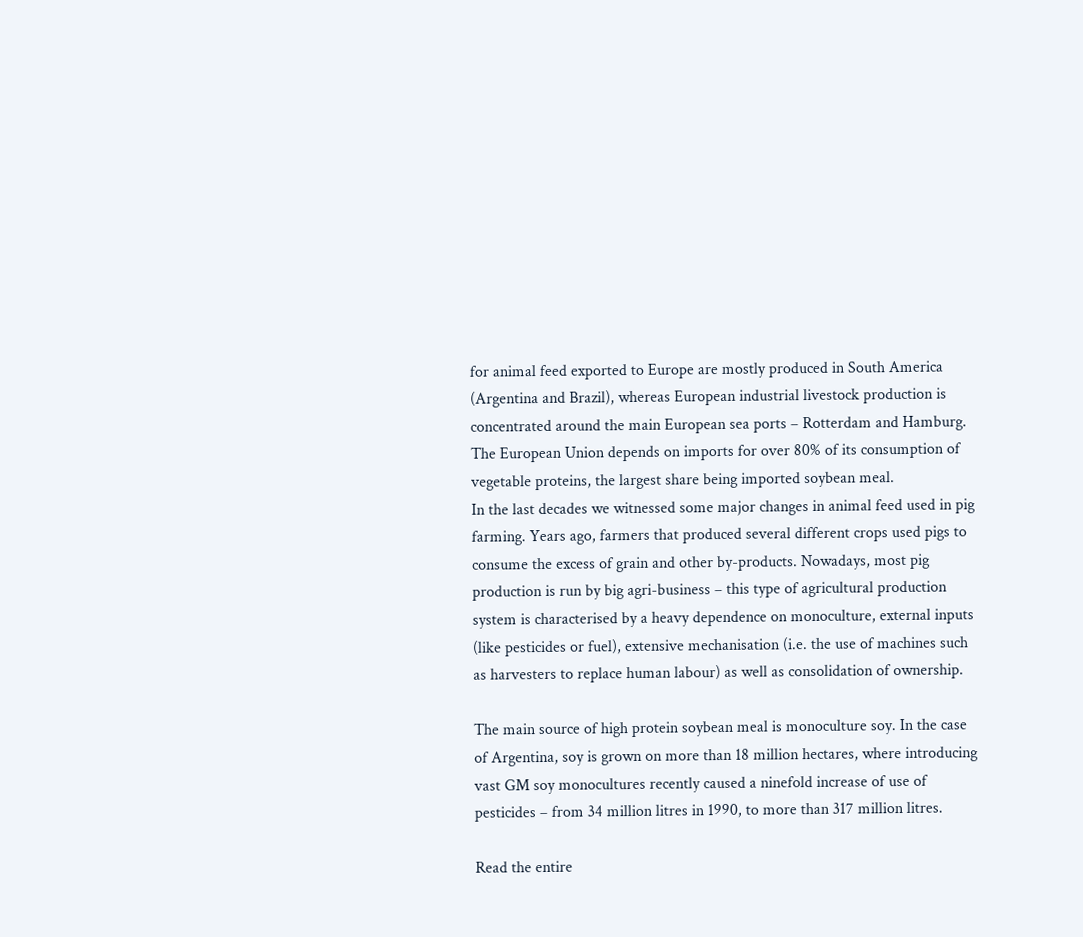for animal feed exported to Europe are mostly produced in South America (Argentina and Brazil), whereas European industrial livestock production is concentrated around the main European sea ports – Rotterdam and Hamburg. The European Union depends on imports for over 80% of its consumption of vegetable proteins, the largest share being imported soybean meal.
In the last decades we witnessed some major changes in animal feed used in pig farming. Years ago, farmers that produced several different crops used pigs to consume the excess of grain and other by-products. Nowadays, most pig production is run by big agri-business – this type of agricultural production system is characterised by a heavy dependence on monoculture, external inputs (like pesticides or fuel), extensive mechanisation (i.e. the use of machines such as harvesters to replace human labour) as well as consolidation of ownership.

The main source of high protein soybean meal is monoculture soy. In the case of Argentina, soy is grown on more than 18 million hectares, where introducing vast GM soy monocultures recently caused a ninefold increase of use of pesticides – from 34 million litres in 1990, to more than 317 million litres.

Read the entire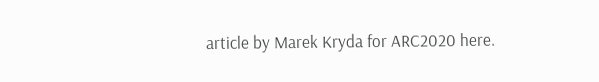article by Marek Kryda for ARC2020 here.